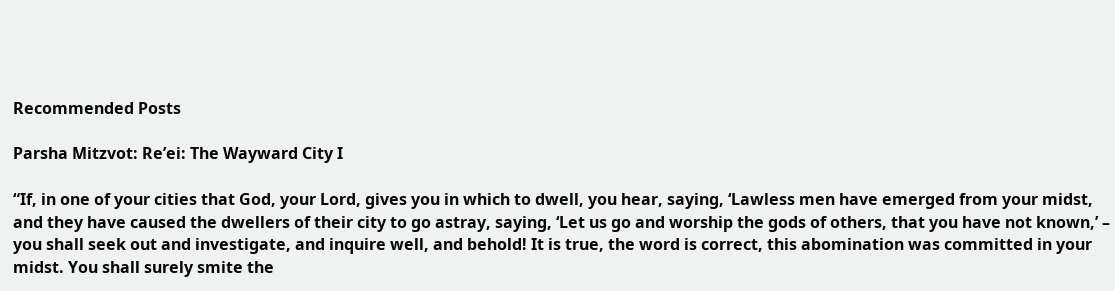Recommended Posts

Parsha Mitzvot: Re’ei: The Wayward City I

“If, in one of your cities that God, your Lord, gives you in which to dwell, you hear, saying, ‘Lawless men have emerged from your midst, and they have caused the dwellers of their city to go astray, saying, ‘Let us go and worship the gods of others, that you have not known,’ – you shall seek out and investigate, and inquire well, and behold! It is true, the word is correct, this abomination was committed in your midst. You shall surely smite the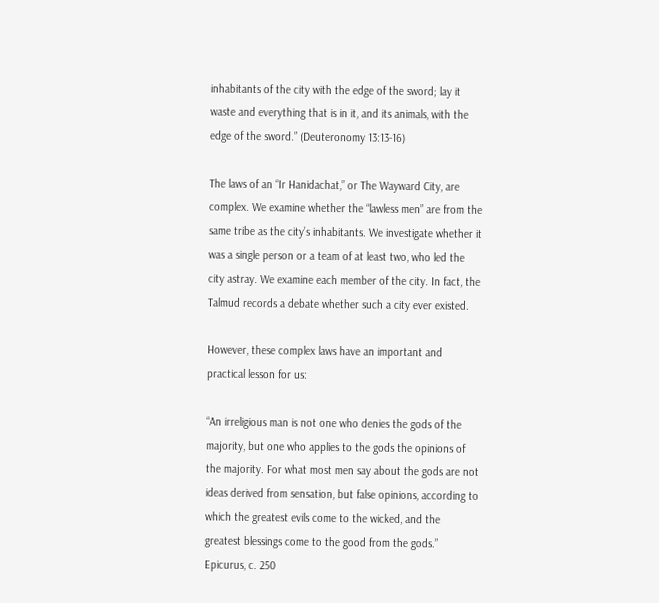inhabitants of the city with the edge of the sword; lay it waste and everything that is in it, and its animals, with the edge of the sword.” (Deuteronomy 13:13-16)

The laws of an “Ir Hanidachat,” or The Wayward City, are complex. We examine whether the “lawless men” are from the same tribe as the city’s inhabitants. We investigate whether it was a single person or a team of at least two, who led the city astray. We examine each member of the city. In fact, the Talmud records a debate whether such a city ever existed.

However, these complex laws have an important and practical lesson for us:

“An irreligious man is not one who denies the gods of the majority, but one who applies to the gods the opinions of the majority. For what most men say about the gods are not ideas derived from sensation, but false opinions, according to which the greatest evils come to the wicked, and the greatest blessings come to the good from the gods.” Epicurus, c. 250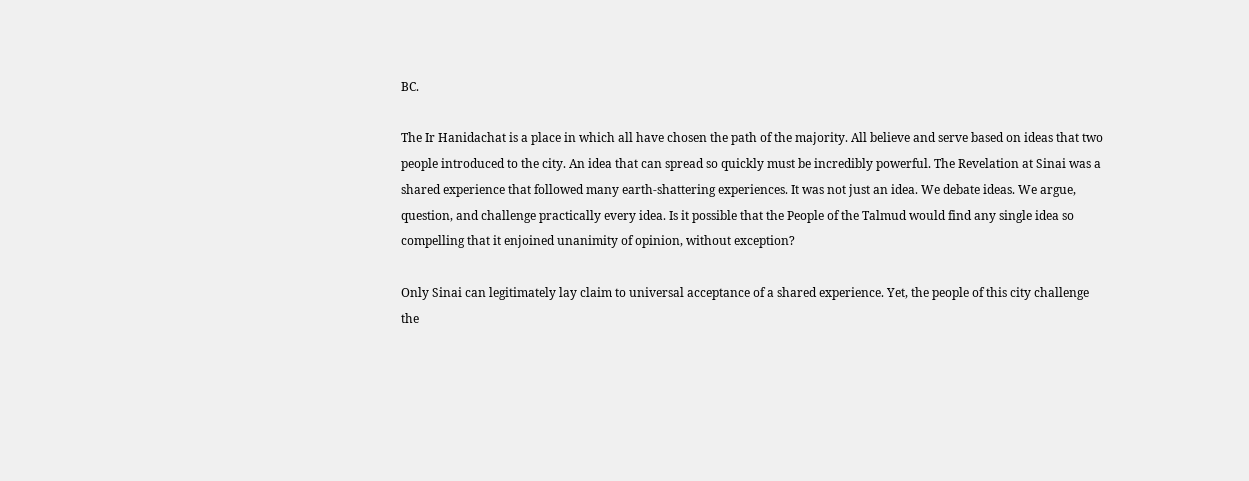BC.

The Ir Hanidachat is a place in which all have chosen the path of the majority. All believe and serve based on ideas that two people introduced to the city. An idea that can spread so quickly must be incredibly powerful. The Revelation at Sinai was a shared experience that followed many earth-shattering experiences. It was not just an idea. We debate ideas. We argue, question, and challenge practically every idea. Is it possible that the People of the Talmud would find any single idea so compelling that it enjoined unanimity of opinion, without exception?

Only Sinai can legitimately lay claim to universal acceptance of a shared experience. Yet, the people of this city challenge the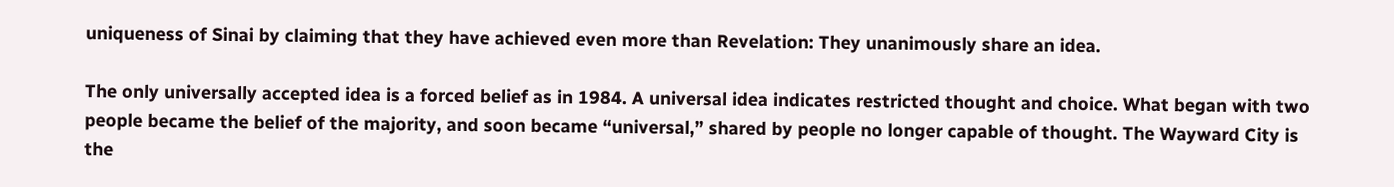uniqueness of Sinai by claiming that they have achieved even more than Revelation: They unanimously share an idea.

The only universally accepted idea is a forced belief as in 1984. A universal idea indicates restricted thought and choice. What began with two people became the belief of the majority, and soon became “universal,” shared by people no longer capable of thought. The Wayward City is the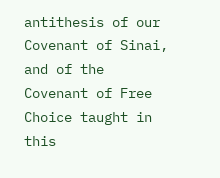antithesis of our Covenant of Sinai, and of the Covenant of Free Choice taught in this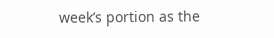week’s portion as the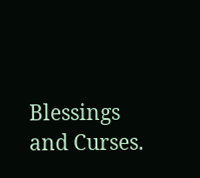Blessings and Curses.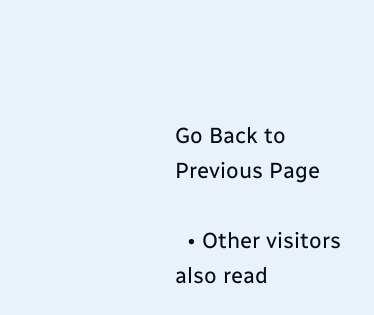Go Back to Previous Page

  • Other visitors also read